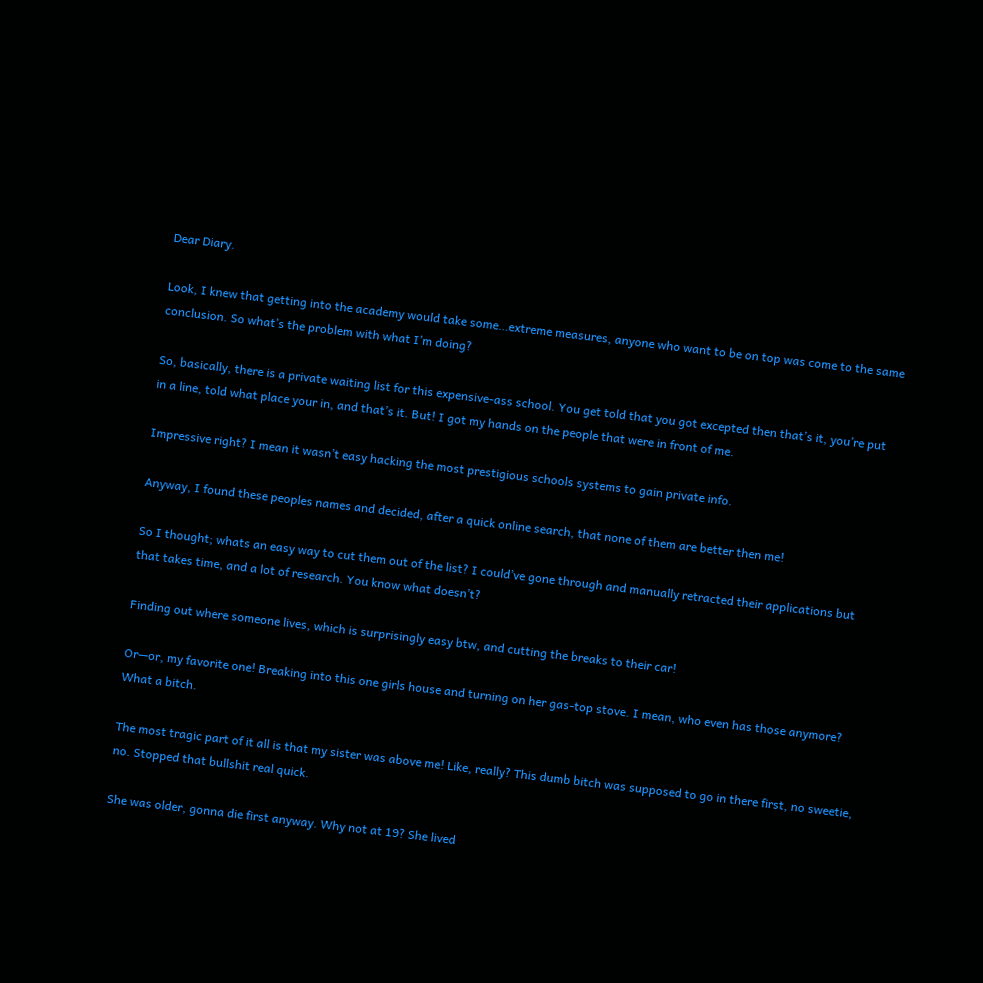Dear Diary.

Look, I knew that getting into the academy would take some…extreme measures, anyone who want to be on top was come to the same conclusion. So what’s the problem with what I’m doing?

So, basically, there is a private waiting list for this expensive-ass school. You get told that you got excepted then that’s it, you’re put in a line, told what place your in, and that’s it. But! I got my hands on the people that were in front of me.

Impressive right? I mean it wasn’t easy hacking the most prestigious schools systems to gain private info.

Anyway, I found these peoples names and decided, after a quick online search, that none of them are better then me!

So I thought; whats an easy way to cut them out of the list? I could’ve gone through and manually retracted their applications but that takes time, and a lot of research. You know what doesn’t?

Finding out where someone lives, which is surprisingly easy btw, and cutting the breaks to their car!

Or—or, my favorite one! Breaking into this one girls house and turning on her gas-top stove. I mean, who even has those anymore? What a bitch.

The most tragic part of it all is that my sister was above me! Like, really? This dumb bitch was supposed to go in there first, no sweetie, no. Stopped that bullshit real quick.

She was older, gonna die first anyway. Why not at 19? She lived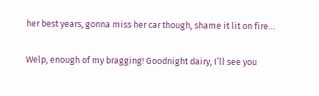her best years, gonna miss her car though, shame it lit on fire…

Welp, enough of my bragging! Goodnight dairy, I’ll see you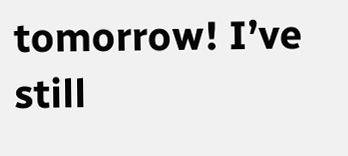tomorrow! I’ve still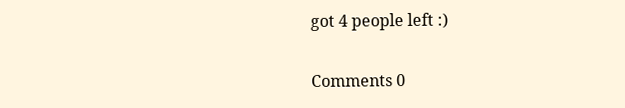got 4 people left :)

Comments 0